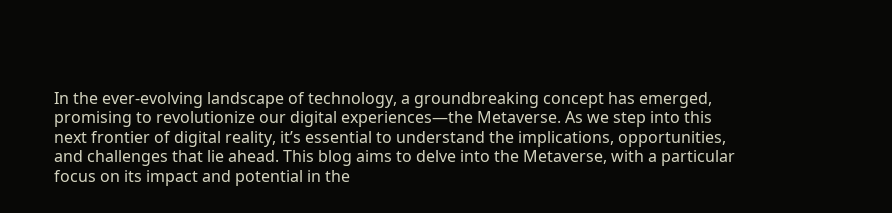In the ever-evolving landscape of technology, a groundbreaking concept has emerged, promising to revolutionize our digital experiences—the Metaverse. As we step into this next frontier of digital reality, it’s essential to understand the implications, opportunities, and challenges that lie ahead. This blog aims to delve into the Metaverse, with a particular focus on its impact and potential in the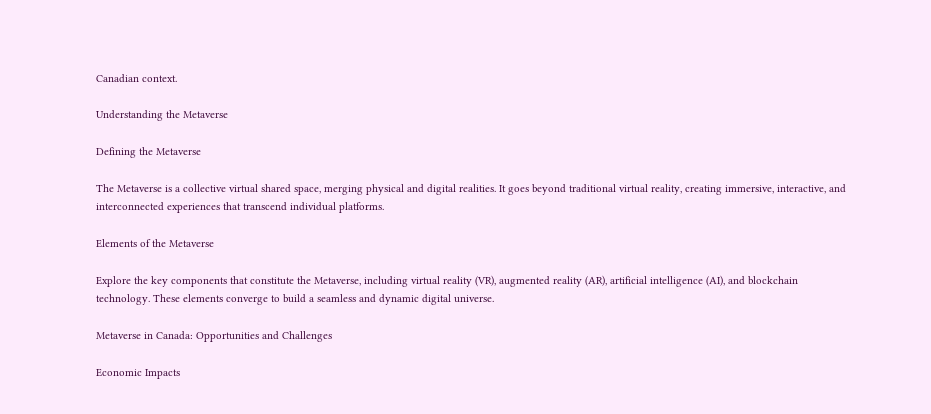Canadian context.

Understanding the Metaverse

Defining the Metaverse

The Metaverse is a collective virtual shared space, merging physical and digital realities. It goes beyond traditional virtual reality, creating immersive, interactive, and interconnected experiences that transcend individual platforms.

Elements of the Metaverse

Explore the key components that constitute the Metaverse, including virtual reality (VR), augmented reality (AR), artificial intelligence (AI), and blockchain technology. These elements converge to build a seamless and dynamic digital universe.

Metaverse in Canada: Opportunities and Challenges

Economic Impacts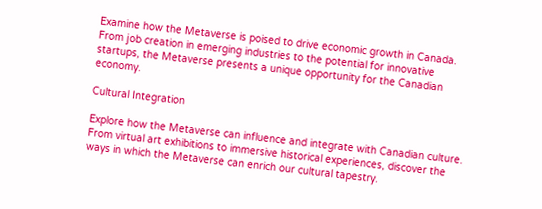Examine how the Metaverse is poised to drive economic growth in Canada. From job creation in emerging industries to the potential for innovative startups, the Metaverse presents a unique opportunity for the Canadian economy.

Cultural Integration

Explore how the Metaverse can influence and integrate with Canadian culture. From virtual art exhibitions to immersive historical experiences, discover the ways in which the Metaverse can enrich our cultural tapestry.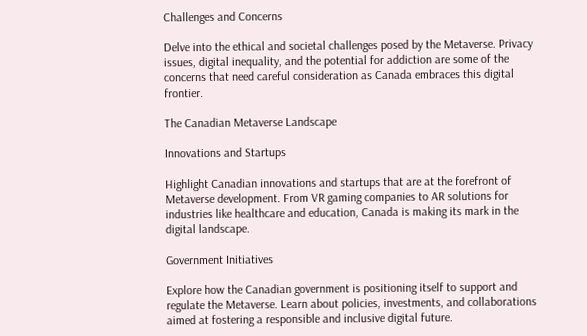Challenges and Concerns

Delve into the ethical and societal challenges posed by the Metaverse. Privacy issues, digital inequality, and the potential for addiction are some of the concerns that need careful consideration as Canada embraces this digital frontier.

The Canadian Metaverse Landscape

Innovations and Startups

Highlight Canadian innovations and startups that are at the forefront of Metaverse development. From VR gaming companies to AR solutions for industries like healthcare and education, Canada is making its mark in the digital landscape.

Government Initiatives

Explore how the Canadian government is positioning itself to support and regulate the Metaverse. Learn about policies, investments, and collaborations aimed at fostering a responsible and inclusive digital future.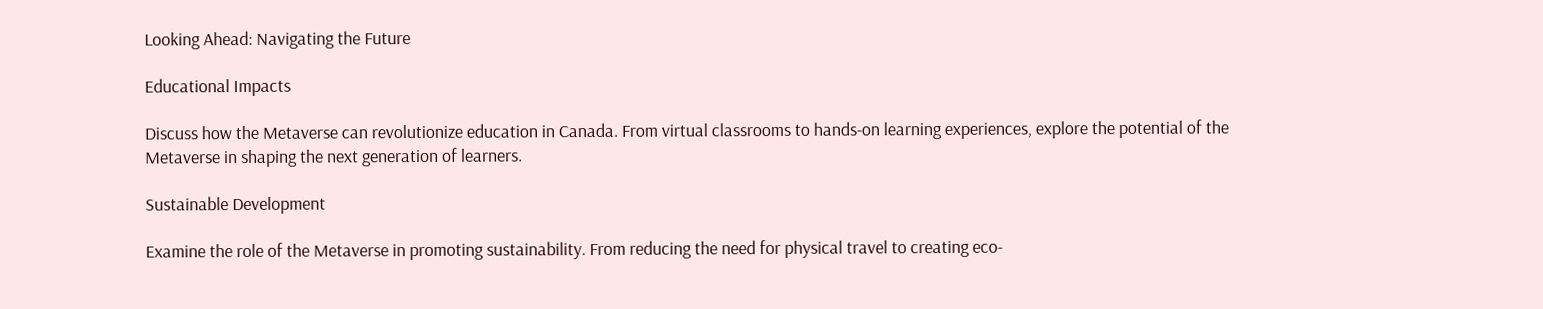Looking Ahead: Navigating the Future

Educational Impacts

Discuss how the Metaverse can revolutionize education in Canada. From virtual classrooms to hands-on learning experiences, explore the potential of the Metaverse in shaping the next generation of learners.

Sustainable Development

Examine the role of the Metaverse in promoting sustainability. From reducing the need for physical travel to creating eco-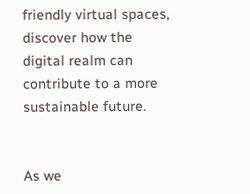friendly virtual spaces, discover how the digital realm can contribute to a more sustainable future.


As we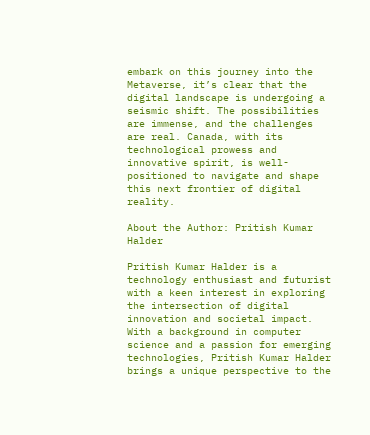embark on this journey into the Metaverse, it’s clear that the digital landscape is undergoing a seismic shift. The possibilities are immense, and the challenges are real. Canada, with its technological prowess and innovative spirit, is well-positioned to navigate and shape this next frontier of digital reality.

About the Author: Pritish Kumar Halder

Pritish Kumar Halder is a technology enthusiast and futurist with a keen interest in exploring the intersection of digital innovation and societal impact. With a background in computer science and a passion for emerging technologies, Pritish Kumar Halder brings a unique perspective to the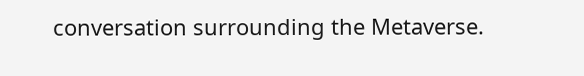conversation surrounding the Metaverse.